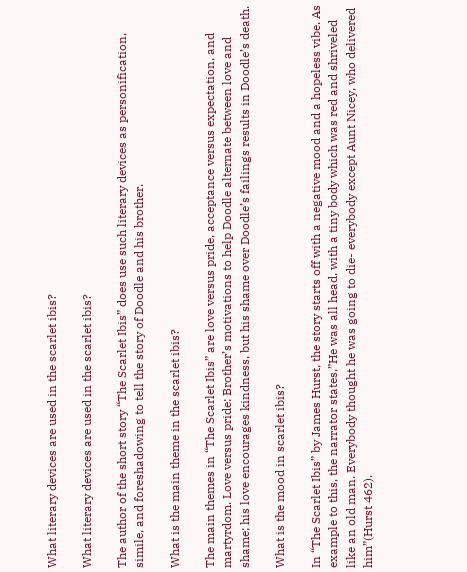What literary devices are used in the scarlet ibis?

What literary devices are used in the scarlet ibis?

The author of the short story “The Scarlet Ibis” does use such literary devices as personification, simile, and foreshadowing to tell the story of Doodle and his brother.

What is the main theme in the scarlet ibis?

The main themes in “The Scarlet Ibis” are love versus pride, acceptance versus expectation, and martyrdom. Love versus pride: Brother’s motivations to help Doodle alternate between love and shame; his love encourages kindness, but his shame over Doodle’s failings results in Doodle’s death.

What is the mood in scarlet ibis?

In “The Scarlet Ibis” by James Hurst, the story starts off with a negative mood and a hopeless vibe. As example to this, the narrator states,”He was all head, with a tiny body which was red and shriveled like an old man. Everybody thought he was going to die- everybody except Aunt Nicey, who delivered him”(Hurst 462).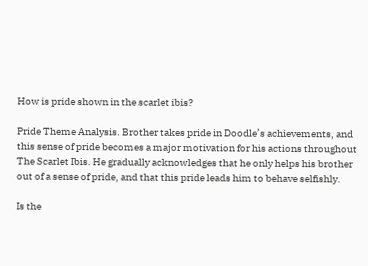How is pride shown in the scarlet ibis?

Pride Theme Analysis. Brother takes pride in Doodle’s achievements, and this sense of pride becomes a major motivation for his actions throughout The Scarlet Ibis. He gradually acknowledges that he only helps his brother out of a sense of pride, and that this pride leads him to behave selfishly.

Is the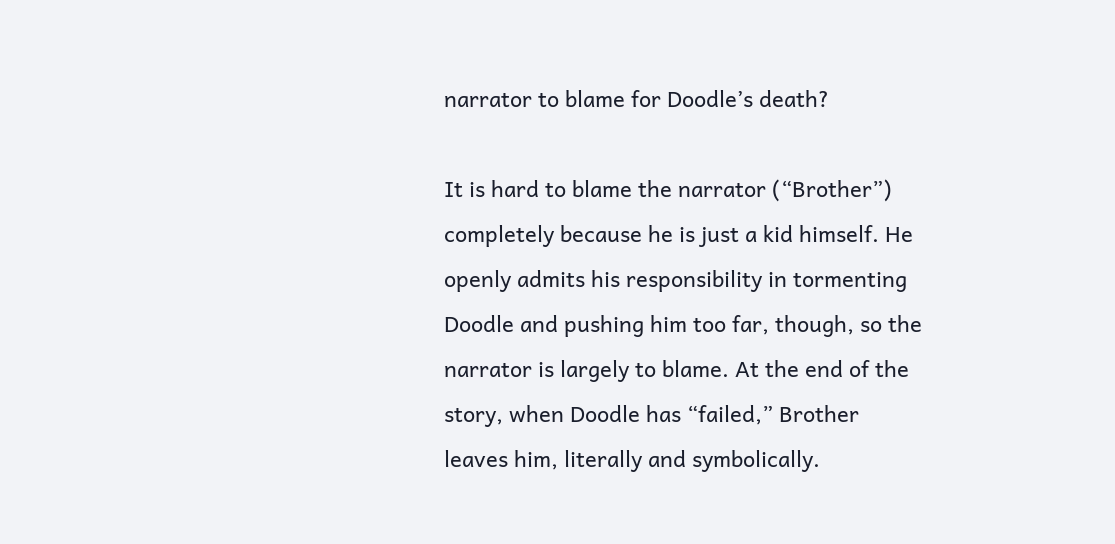narrator to blame for Doodle’s death?

It is hard to blame the narrator (“Brother”) completely because he is just a kid himself. He openly admits his responsibility in tormenting Doodle and pushing him too far, though, so the narrator is largely to blame. At the end of the story, when Doodle has “failed,” Brother leaves him, literally and symbolically.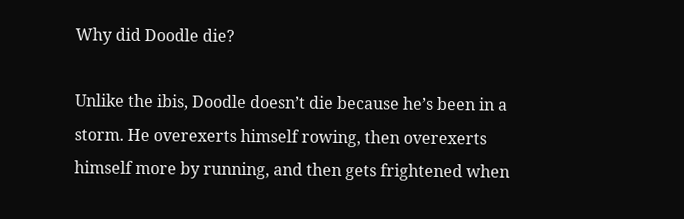Why did Doodle die?

Unlike the ibis, Doodle doesn’t die because he’s been in a storm. He overexerts himself rowing, then overexerts himself more by running, and then gets frightened when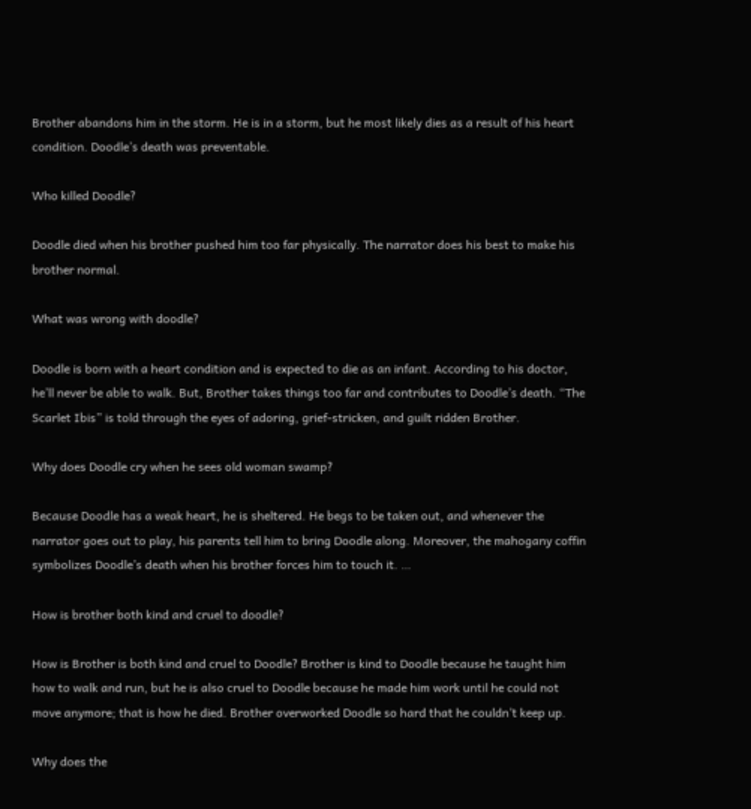Brother abandons him in the storm. He is in a storm, but he most likely dies as a result of his heart condition. Doodle’s death was preventable.

Who killed Doodle?

Doodle died when his brother pushed him too far physically. The narrator does his best to make his brother normal.

What was wrong with doodle?

Doodle is born with a heart condition and is expected to die as an infant. According to his doctor, he’ll never be able to walk. But, Brother takes things too far and contributes to Doodle’s death. “The Scarlet Ibis” is told through the eyes of adoring, grief-stricken, and guilt ridden Brother.

Why does Doodle cry when he sees old woman swamp?

Because Doodle has a weak heart, he is sheltered. He begs to be taken out, and whenever the narrator goes out to play, his parents tell him to bring Doodle along. Moreover, the mahogany coffin symbolizes Doodle’s death when his brother forces him to touch it. …

How is brother both kind and cruel to doodle?

How is Brother is both kind and cruel to Doodle? Brother is kind to Doodle because he taught him how to walk and run, but he is also cruel to Doodle because he made him work until he could not move anymore; that is how he died. Brother overworked Doodle so hard that he couldn’t keep up.

Why does the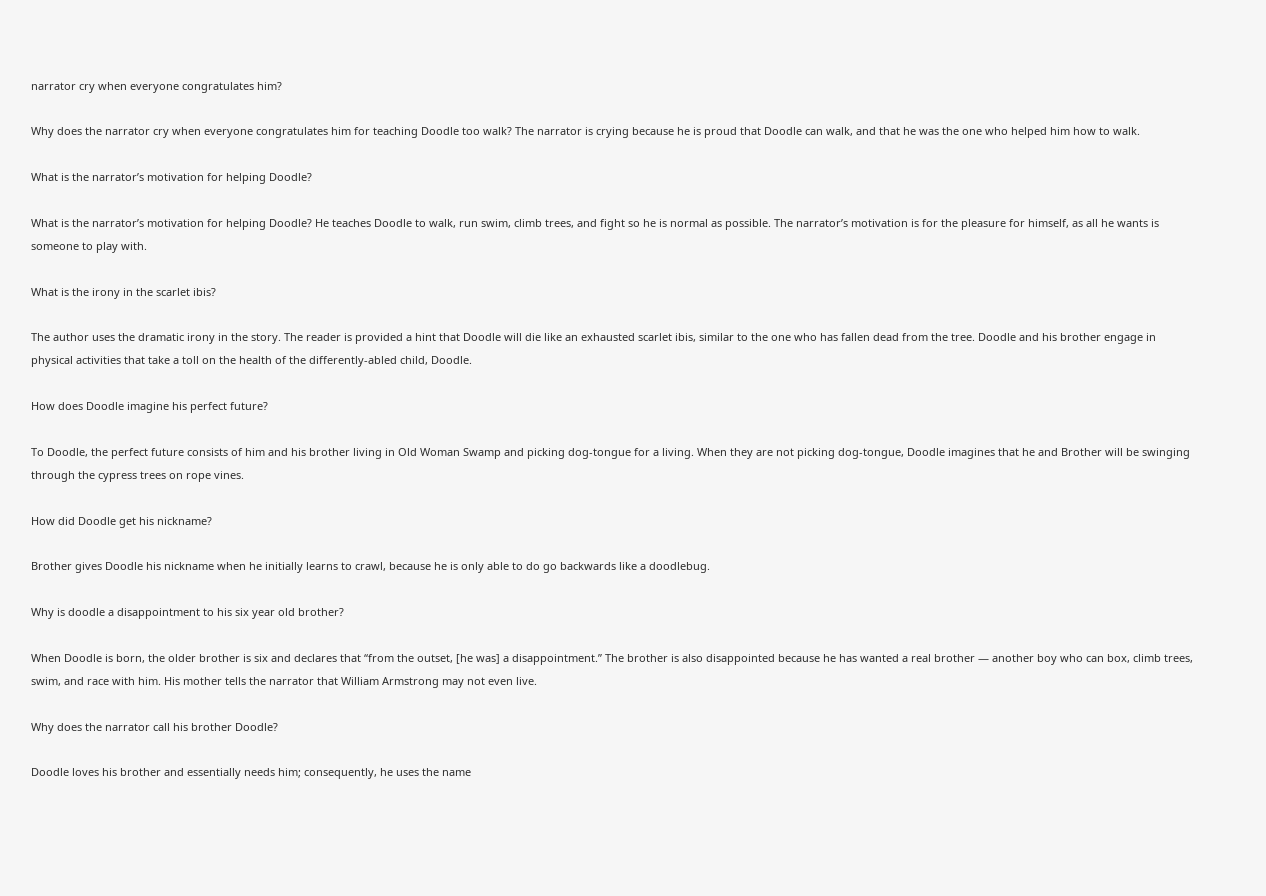narrator cry when everyone congratulates him?

Why does the narrator cry when everyone congratulates him for teaching Doodle too walk? The narrator is crying because he is proud that Doodle can walk, and that he was the one who helped him how to walk.

What is the narrator’s motivation for helping Doodle?

What is the narrator’s motivation for helping Doodle? He teaches Doodle to walk, run swim, climb trees, and fight so he is normal as possible. The narrator’s motivation is for the pleasure for himself, as all he wants is someone to play with.

What is the irony in the scarlet ibis?

The author uses the dramatic irony in the story. The reader is provided a hint that Doodle will die like an exhausted scarlet ibis, similar to the one who has fallen dead from the tree. Doodle and his brother engage in physical activities that take a toll on the health of the differently-abled child, Doodle.

How does Doodle imagine his perfect future?

To Doodle, the perfect future consists of him and his brother living in Old Woman Swamp and picking dog-tongue for a living. When they are not picking dog-tongue, Doodle imagines that he and Brother will be swinging through the cypress trees on rope vines.

How did Doodle get his nickname?

Brother gives Doodle his nickname when he initially learns to crawl, because he is only able to do go backwards like a doodlebug.

Why is doodle a disappointment to his six year old brother?

When Doodle is born, the older brother is six and declares that “from the outset, [he was] a disappointment.” The brother is also disappointed because he has wanted a real brother — another boy who can box, climb trees, swim, and race with him. His mother tells the narrator that William Armstrong may not even live.

Why does the narrator call his brother Doodle?

Doodle loves his brother and essentially needs him; consequently, he uses the name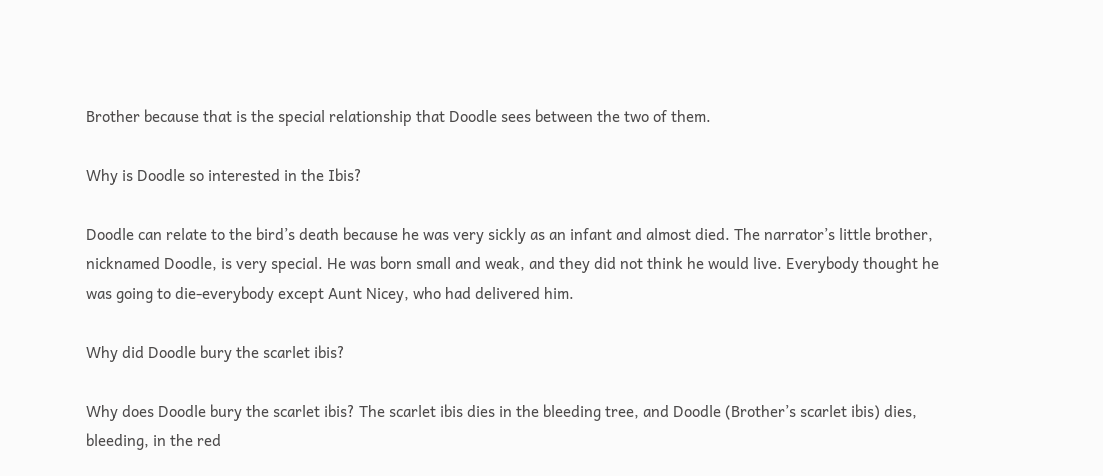Brother because that is the special relationship that Doodle sees between the two of them.

Why is Doodle so interested in the Ibis?

Doodle can relate to the bird’s death because he was very sickly as an infant and almost died. The narrator’s little brother, nicknamed Doodle, is very special. He was born small and weak, and they did not think he would live. Everybody thought he was going to die-everybody except Aunt Nicey, who had delivered him.

Why did Doodle bury the scarlet ibis?

Why does Doodle bury the scarlet ibis? The scarlet ibis dies in the bleeding tree, and Doodle (Brother’s scarlet ibis) dies, bleeding, in the red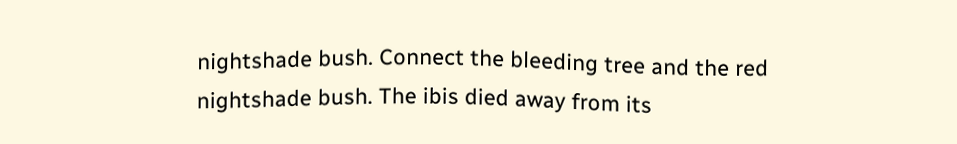nightshade bush. Connect the bleeding tree and the red nightshade bush. The ibis died away from its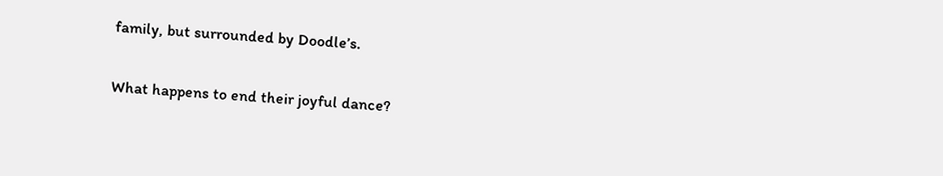family, but surrounded by Doodle’s.

What happens to end their joyful dance?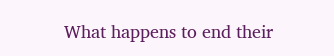What happens to end their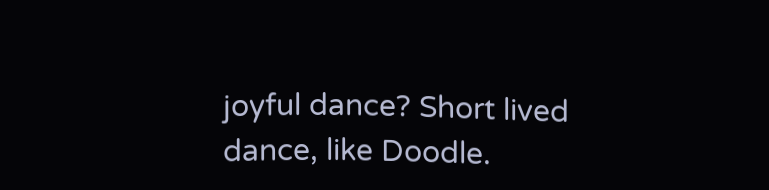joyful dance? Short lived dance, like Doodle.